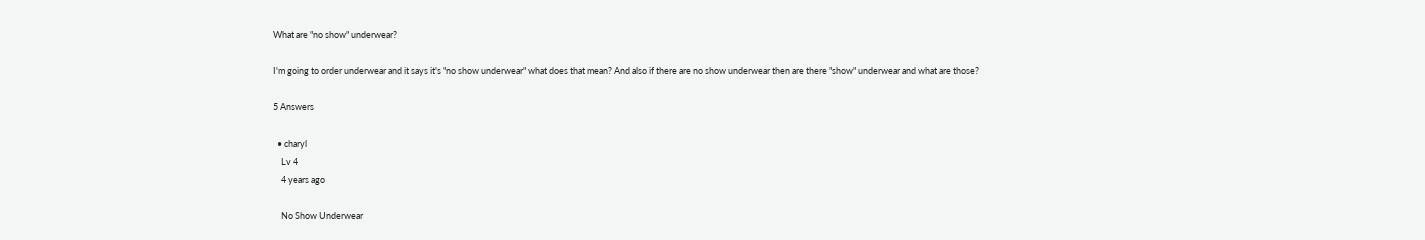What are "no show" underwear?

I'm going to order underwear and it says it's "no show underwear" what does that mean? And also if there are no show underwear then are there "show" underwear and what are those?

5 Answers

  • charyl
    Lv 4
    4 years ago

    No Show Underwear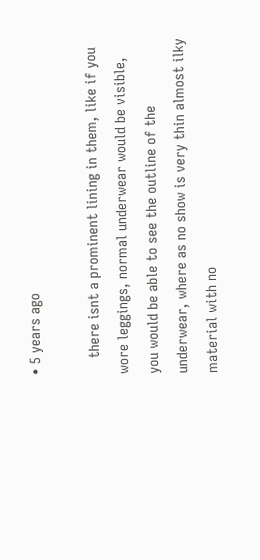• 5 years ago

    there isnt a prominent lining in them, like if you wore leggings, normal underwear would be visible, you would be able to see the outline of the underwear, where as no show is very thin almost ilky material with no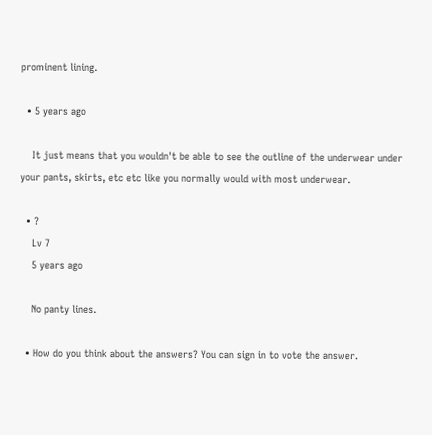prominent lining.

  • 5 years ago

    It just means that you wouldn't be able to see the outline of the underwear under your pants, skirts, etc etc like you normally would with most underwear.

  • ?
    Lv 7
    5 years ago

    No panty lines.

  • How do you think about the answers? You can sign in to vote the answer.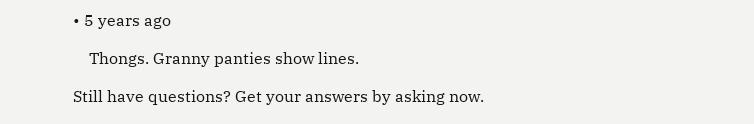• 5 years ago

    Thongs. Granny panties show lines.

Still have questions? Get your answers by asking now.